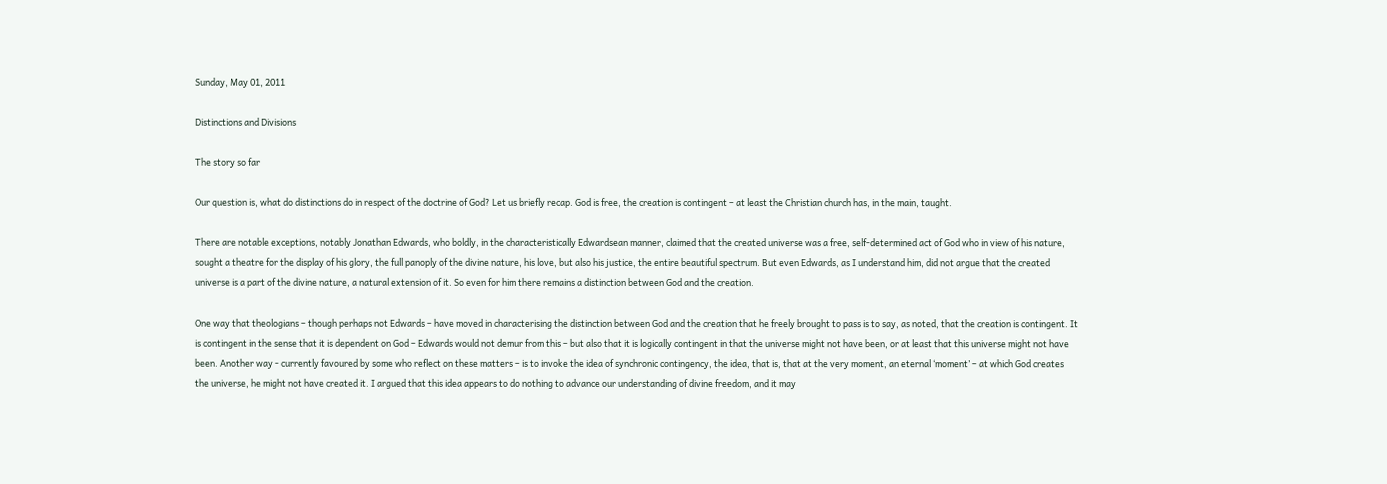Sunday, May 01, 2011

Distinctions and Divisions

The story so far

Our question is, what do distinctions do in respect of the doctrine of God? Let us briefly recap. God is free, the creation is contingent – at least the Christian church has, in the main, taught.

There are notable exceptions, notably Jonathan Edwards, who boldly, in the characteristically Edwardsean manner, claimed that the created universe was a free, self-determined act of God who in view of his nature, sought a theatre for the display of his glory, the full panoply of the divine nature, his love, but also his justice, the entire beautiful spectrum. But even Edwards, as I understand him, did not argue that the created universe is a part of the divine nature, a natural extension of it. So even for him there remains a distinction between God and the creation.

One way that theologians – though perhaps not Edwards – have moved in characterising the distinction between God and the creation that he freely brought to pass is to say, as noted, that the creation is contingent. It is contingent in the sense that it is dependent on God – Edwards would not demur from this – but also that it is logically contingent in that the universe might not have been, or at least that this universe might not have been. Another way - currently favoured by some who reflect on these matters – is to invoke the idea of synchronic contingency, the idea, that is, that at the very moment, an eternal ‘moment’ – at which God creates the universe, he might not have created it. I argued that this idea appears to do nothing to advance our understanding of divine freedom, and it may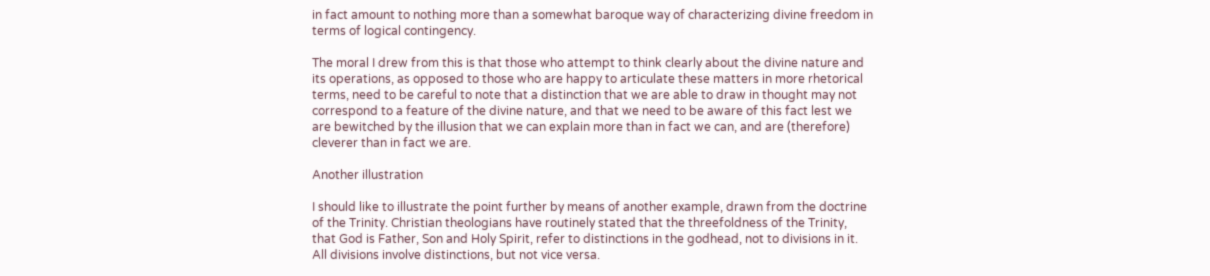in fact amount to nothing more than a somewhat baroque way of characterizing divine freedom in terms of logical contingency.

The moral I drew from this is that those who attempt to think clearly about the divine nature and its operations, as opposed to those who are happy to articulate these matters in more rhetorical terms, need to be careful to note that a distinction that we are able to draw in thought may not correspond to a feature of the divine nature, and that we need to be aware of this fact lest we are bewitched by the illusion that we can explain more than in fact we can, and are (therefore) cleverer than in fact we are.

Another illustration

I should like to illustrate the point further by means of another example, drawn from the doctrine of the Trinity. Christian theologians have routinely stated that the threefoldness of the Trinity, that God is Father, Son and Holy Spirit, refer to distinctions in the godhead, not to divisions in it. All divisions involve distinctions, but not vice versa.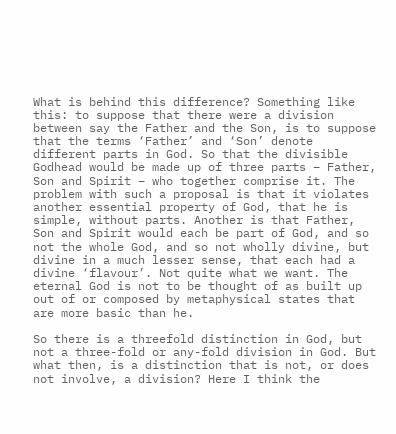What is behind this difference? Something like this: to suppose that there were a division between say the Father and the Son, is to suppose that the terms ‘Father’ and ‘Son’ denote different parts in God. So that the divisible Godhead would be made up of three parts – Father, Son and Spirit – who together comprise it. The problem with such a proposal is that it violates another essential property of God, that he is simple, without parts. Another is that Father, Son and Spirit would each be part of God, and so not the whole God, and so not wholly divine, but divine in a much lesser sense, that each had a divine ‘flavour’. Not quite what we want. The eternal God is not to be thought of as built up out of or composed by metaphysical states that are more basic than he.

So there is a threefold distinction in God, but not a three-fold or any-fold division in God. But what then, is a distinction that is not, or does not involve, a division? Here I think the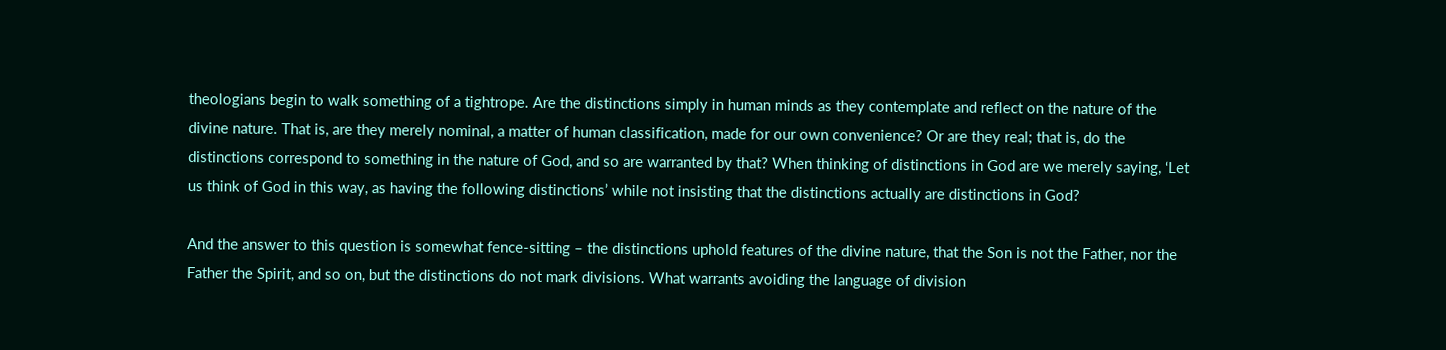theologians begin to walk something of a tightrope. Are the distinctions simply in human minds as they contemplate and reflect on the nature of the divine nature. That is, are they merely nominal, a matter of human classification, made for our own convenience? Or are they real; that is, do the distinctions correspond to something in the nature of God, and so are warranted by that? When thinking of distinctions in God are we merely saying, ‘Let us think of God in this way, as having the following distinctions’ while not insisting that the distinctions actually are distinctions in God?

And the answer to this question is somewhat fence-sitting – the distinctions uphold features of the divine nature, that the Son is not the Father, nor the Father the Spirit, and so on, but the distinctions do not mark divisions. What warrants avoiding the language of division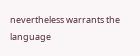nevertheless warrants the language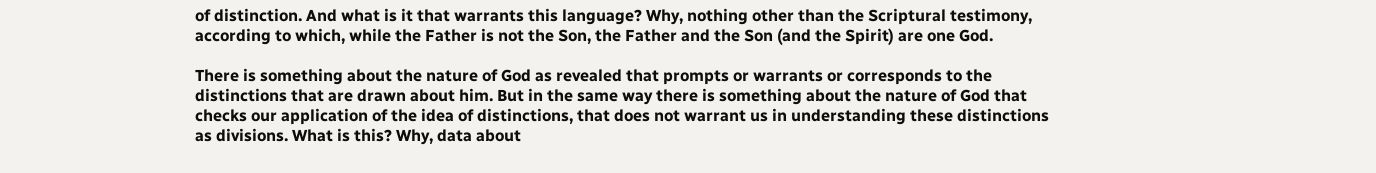of distinction. And what is it that warrants this language? Why, nothing other than the Scriptural testimony, according to which, while the Father is not the Son, the Father and the Son (and the Spirit) are one God.

There is something about the nature of God as revealed that prompts or warrants or corresponds to the distinctions that are drawn about him. But in the same way there is something about the nature of God that checks our application of the idea of distinctions, that does not warrant us in understanding these distinctions as divisions. What is this? Why, data about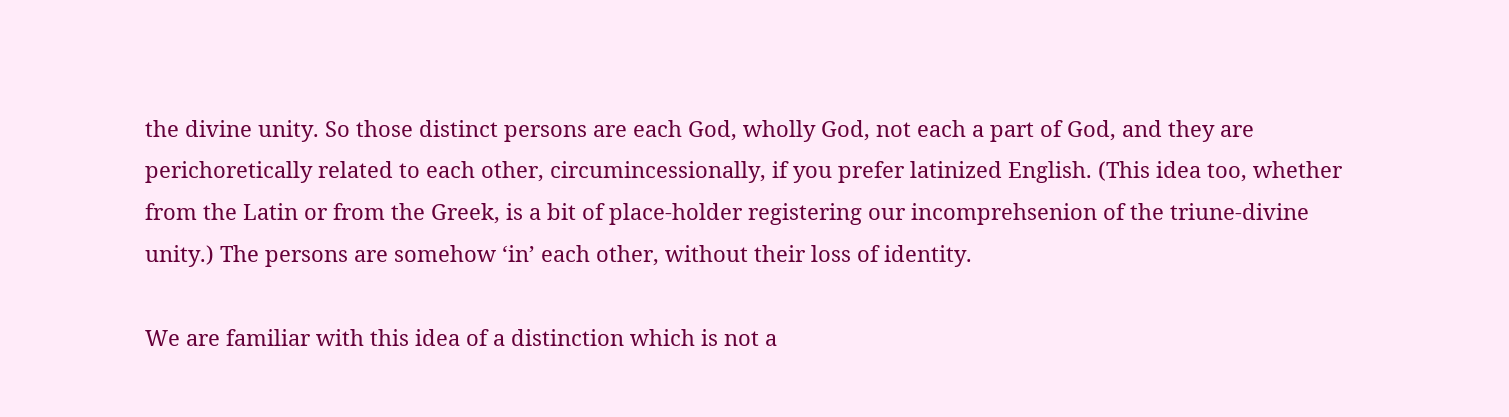the divine unity. So those distinct persons are each God, wholly God, not each a part of God, and they are perichoretically related to each other, circumincessionally, if you prefer latinized English. (This idea too, whether from the Latin or from the Greek, is a bit of place-holder registering our incomprehsenion of the triune-divine unity.) The persons are somehow ‘in’ each other, without their loss of identity.

We are familiar with this idea of a distinction which is not a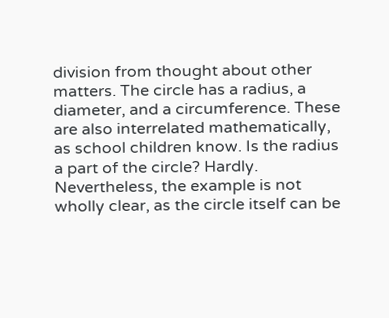division from thought about other matters. The circle has a radius, a diameter, and a circumference. These are also interrelated mathematically, as school children know. Is the radius a part of the circle? Hardly. Nevertheless, the example is not wholly clear, as the circle itself can be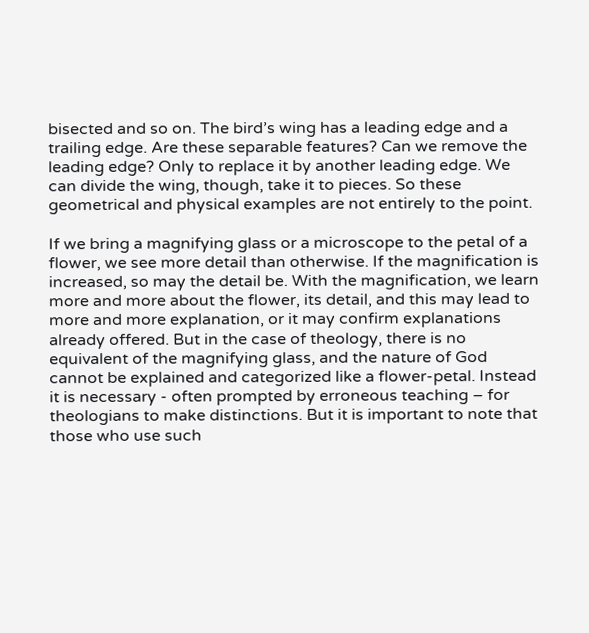bisected and so on. The bird’s wing has a leading edge and a trailing edge. Are these separable features? Can we remove the leading edge? Only to replace it by another leading edge. We can divide the wing, though, take it to pieces. So these geometrical and physical examples are not entirely to the point.

If we bring a magnifying glass or a microscope to the petal of a flower, we see more detail than otherwise. If the magnification is increased, so may the detail be. With the magnification, we learn more and more about the flower, its detail, and this may lead to more and more explanation, or it may confirm explanations already offered. But in the case of theology, there is no equivalent of the magnifying glass, and the nature of God cannot be explained and categorized like a flower-petal. Instead it is necessary - often prompted by erroneous teaching – for theologians to make distinctions. But it is important to note that those who use such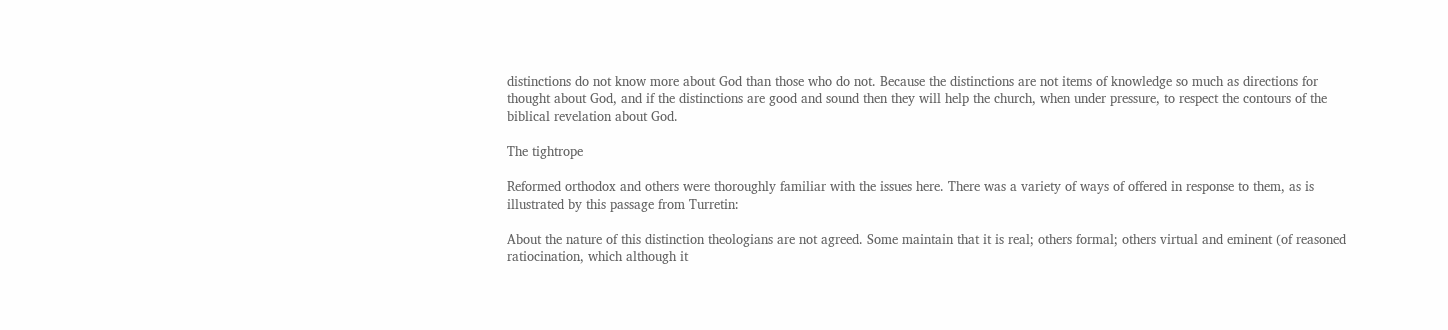distinctions do not know more about God than those who do not. Because the distinctions are not items of knowledge so much as directions for thought about God, and if the distinctions are good and sound then they will help the church, when under pressure, to respect the contours of the biblical revelation about God.

The tightrope

Reformed orthodox and others were thoroughly familiar with the issues here. There was a variety of ways of offered in response to them, as is illustrated by this passage from Turretin:

About the nature of this distinction theologians are not agreed. Some maintain that it is real; others formal; others virtual and eminent (of reasoned ratiocination, which although it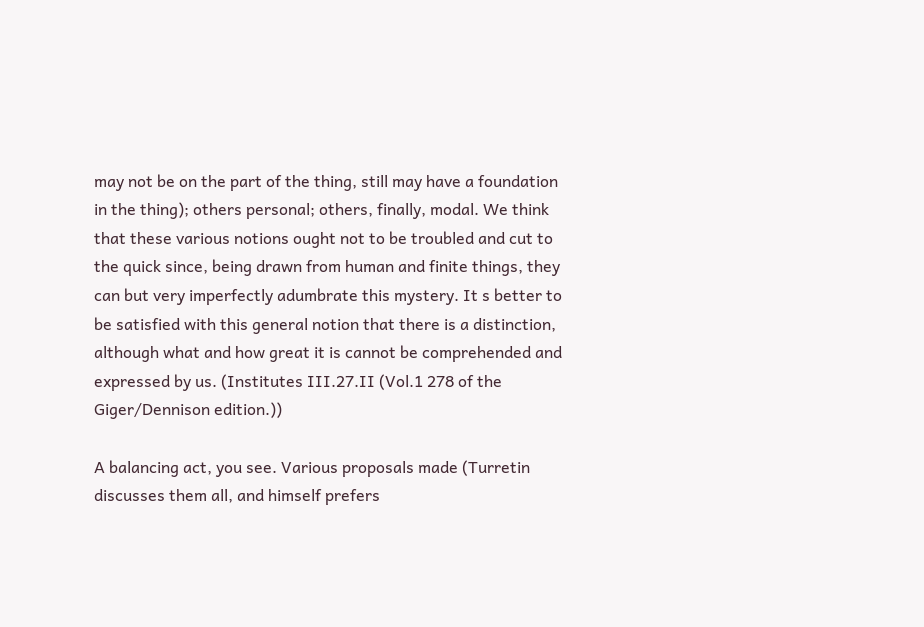may not be on the part of the thing, still may have a foundation in the thing); others personal; others, finally, modal. We think that these various notions ought not to be troubled and cut to the quick since, being drawn from human and finite things, they can but very imperfectly adumbrate this mystery. It s better to be satisfied with this general notion that there is a distinction, although what and how great it is cannot be comprehended and expressed by us. (Institutes III.27.II (Vol.1 278 of the Giger/Dennison edition.))

A balancing act, you see. Various proposals made (Turretin discusses them all, and himself prefers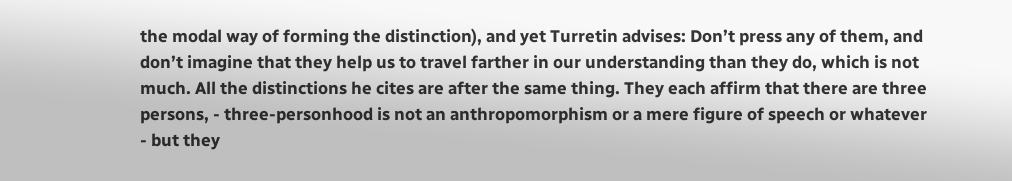the modal way of forming the distinction), and yet Turretin advises: Don’t press any of them, and don’t imagine that they help us to travel farther in our understanding than they do, which is not much. All the distinctions he cites are after the same thing. They each affirm that there are three persons, - three-personhood is not an anthropomorphism or a mere figure of speech or whatever - but they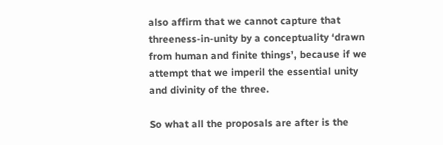also affirm that we cannot capture that threeness-in-unity by a conceptuality ‘drawn from human and finite things’, because if we attempt that we imperil the essential unity and divinity of the three.

So what all the proposals are after is the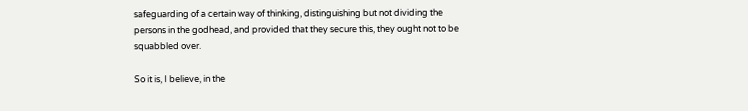safeguarding of a certain way of thinking, distinguishing but not dividing the persons in the godhead, and provided that they secure this, they ought not to be squabbled over.

So it is, I believe, in the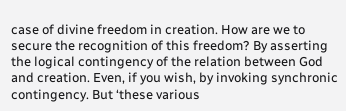case of divine freedom in creation. How are we to secure the recognition of this freedom? By asserting the logical contingency of the relation between God and creation. Even, if you wish, by invoking synchronic contingency. But ‘these various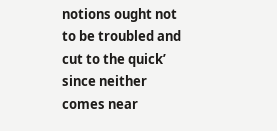notions ought not to be troubled and cut to the quick’ since neither comes near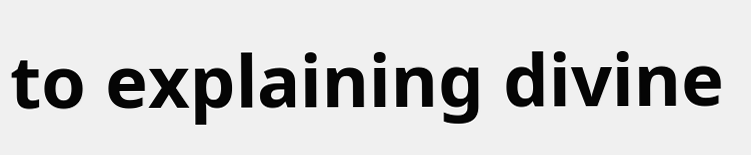to explaining divine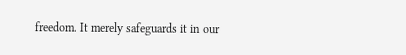freedom. It merely safeguards it in our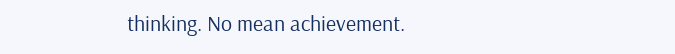thinking. No mean achievement.